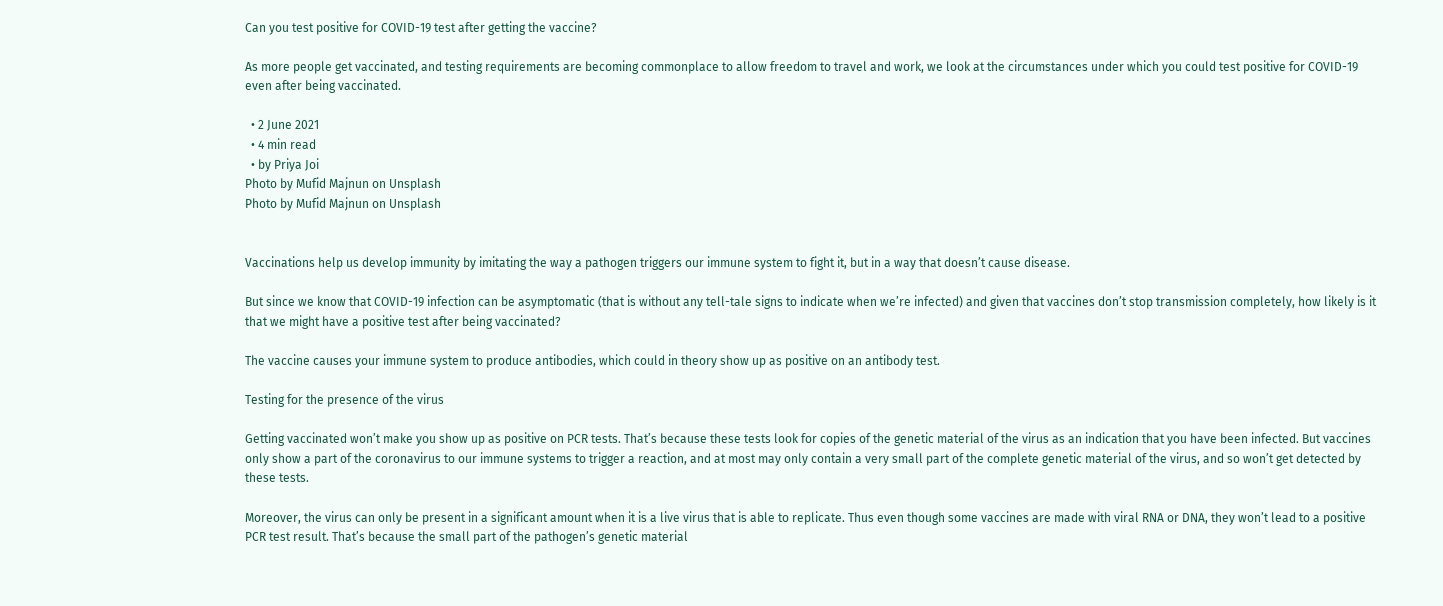Can you test positive for COVID-19 test after getting the vaccine?

As more people get vaccinated, and testing requirements are becoming commonplace to allow freedom to travel and work, we look at the circumstances under which you could test positive for COVID-19 even after being vaccinated.

  • 2 June 2021
  • 4 min read
  • by Priya Joi
Photo by Mufid Majnun on Unsplash
Photo by Mufid Majnun on Unsplash


Vaccinations help us develop immunity by imitating the way a pathogen triggers our immune system to fight it, but in a way that doesn’t cause disease.

But since we know that COVID-19 infection can be asymptomatic (that is without any tell-tale signs to indicate when we’re infected) and given that vaccines don’t stop transmission completely, how likely is it that we might have a positive test after being vaccinated?

The vaccine causes your immune system to produce antibodies, which could in theory show up as positive on an antibody test.

Testing for the presence of the virus

Getting vaccinated won’t make you show up as positive on PCR tests. That’s because these tests look for copies of the genetic material of the virus as an indication that you have been infected. But vaccines only show a part of the coronavirus to our immune systems to trigger a reaction, and at most may only contain a very small part of the complete genetic material of the virus, and so won’t get detected by these tests.

Moreover, the virus can only be present in a significant amount when it is a live virus that is able to replicate. Thus even though some vaccines are made with viral RNA or DNA, they won’t lead to a positive PCR test result. That’s because the small part of the pathogen’s genetic material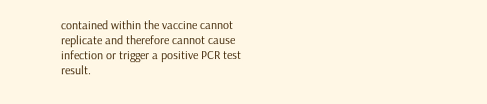contained within the vaccine cannot replicate and therefore cannot cause infection or trigger a positive PCR test result.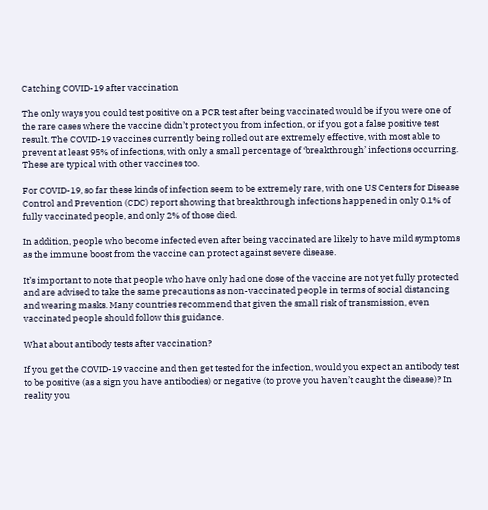Catching COVID-19 after vaccination

The only ways you could test positive on a PCR test after being vaccinated would be if you were one of the rare cases where the vaccine didn’t protect you from infection, or if you got a false positive test result. The COVID-19 vaccines currently being rolled out are extremely effective, with most able to prevent at least 95% of infections, with only a small percentage of ‘breakthrough’ infections occurring. These are typical with other vaccines too.

For COVID-19, so far these kinds of infection seem to be extremely rare, with one US Centers for Disease Control and Prevention (CDC) report showing that breakthrough infections happened in only 0.1% of fully vaccinated people, and only 2% of those died.

In addition, people who become infected even after being vaccinated are likely to have mild symptoms as the immune boost from the vaccine can protect against severe disease.

It’s important to note that people who have only had one dose of the vaccine are not yet fully protected and are advised to take the same precautions as non-vaccinated people in terms of social distancing and wearing masks. Many countries recommend that given the small risk of transmission, even vaccinated people should follow this guidance.

What about antibody tests after vaccination?

If you get the COVID-19 vaccine and then get tested for the infection, would you expect an antibody test to be positive (as a sign you have antibodies) or negative (to prove you haven’t caught the disease)? In reality you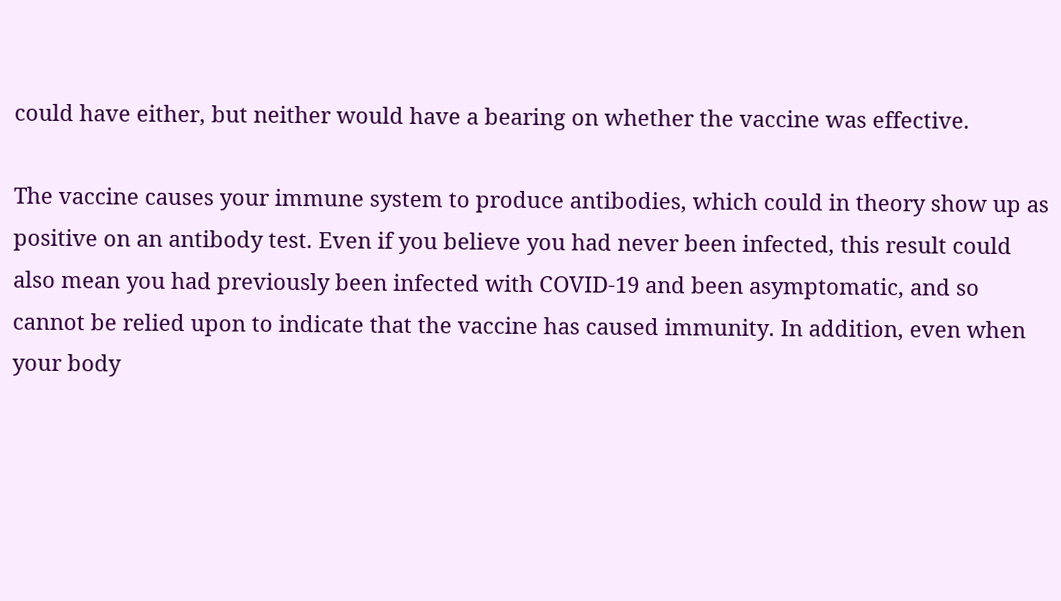could have either, but neither would have a bearing on whether the vaccine was effective.

The vaccine causes your immune system to produce antibodies, which could in theory show up as positive on an antibody test. Even if you believe you had never been infected, this result could also mean you had previously been infected with COVID-19 and been asymptomatic, and so cannot be relied upon to indicate that the vaccine has caused immunity. In addition, even when your body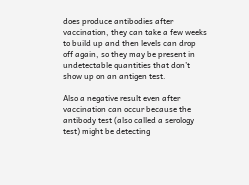does produce antibodies after vaccination, they can take a few weeks to build up and then levels can drop off again, so they may be present in undetectable quantities that don’t show up on an antigen test.

Also a negative result even after vaccination can occur because the antibody test (also called a serology test) might be detecting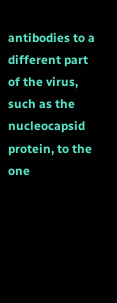antibodies to a different part of the virus, such as the nucleocapsid protein, to the one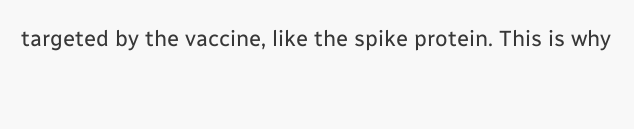targeted by the vaccine, like the spike protein. This is why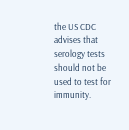the US CDC advises that serology tests should not be used to test for immunity.